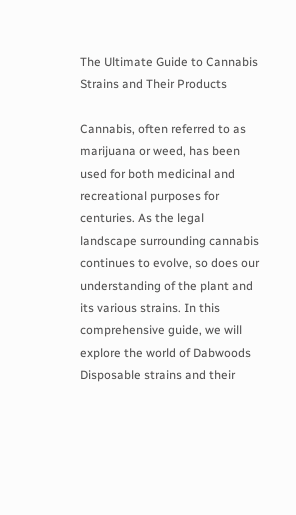The Ultimate Guide to Cannabis Strains and Their Products

Cannabis, often referred to as marijuana or weed, has been used for both medicinal and recreational purposes for centuries. As the legal landscape surrounding cannabis continues to evolve, so does our understanding of the plant and its various strains. In this comprehensive guide, we will explore the world of Dabwoods Disposable strains and their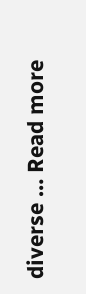diverse … Read more